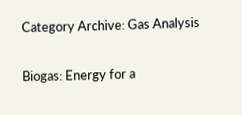Category Archive: Gas Analysis

Biogas: Energy for a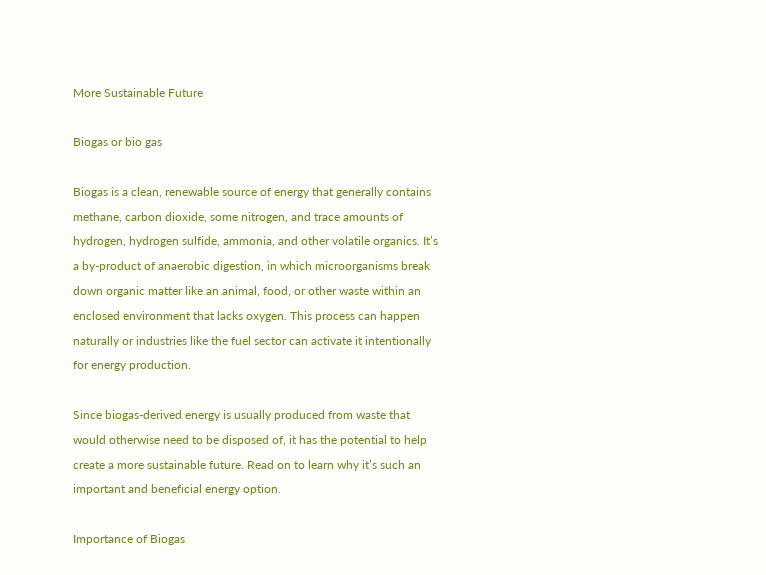More Sustainable Future

Biogas or bio gas

Biogas is a clean, renewable source of energy that generally contains methane, carbon dioxide, some nitrogen, and trace amounts of hydrogen, hydrogen sulfide, ammonia, and other volatile organics. It’s a by-product of anaerobic digestion, in which microorganisms break down organic matter like an animal, food, or other waste within an enclosed environment that lacks oxygen. This process can happen naturally or industries like the fuel sector can activate it intentionally for energy production.

Since biogas-derived energy is usually produced from waste that would otherwise need to be disposed of, it has the potential to help create a more sustainable future. Read on to learn why it’s such an important and beneficial energy option.

Importance of Biogas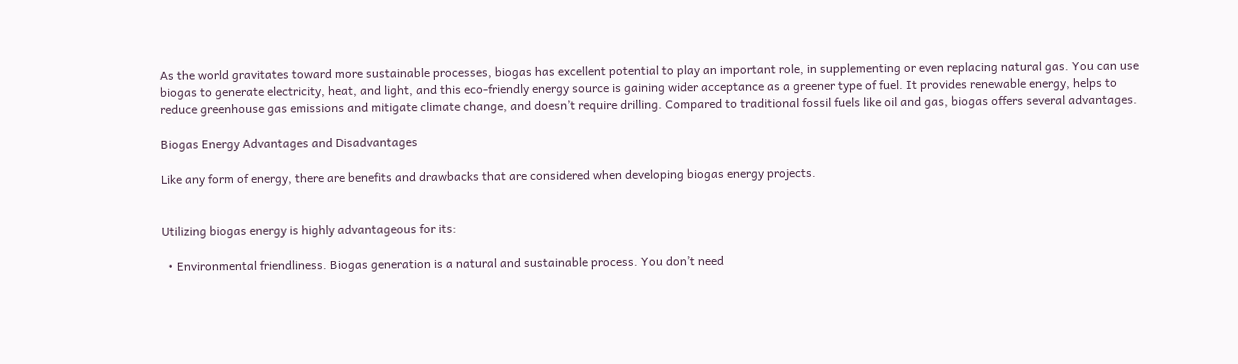As the world gravitates toward more sustainable processes, biogas has excellent potential to play an important role, in supplementing or even replacing natural gas. You can use biogas to generate electricity, heat, and light, and this eco-friendly energy source is gaining wider acceptance as a greener type of fuel. It provides renewable energy, helps to reduce greenhouse gas emissions and mitigate climate change, and doesn’t require drilling. Compared to traditional fossil fuels like oil and gas, biogas offers several advantages.

Biogas Energy Advantages and Disadvantages

Like any form of energy, there are benefits and drawbacks that are considered when developing biogas energy projects.


Utilizing biogas energy is highly advantageous for its:

  • Environmental friendliness. Biogas generation is a natural and sustainable process. You don’t need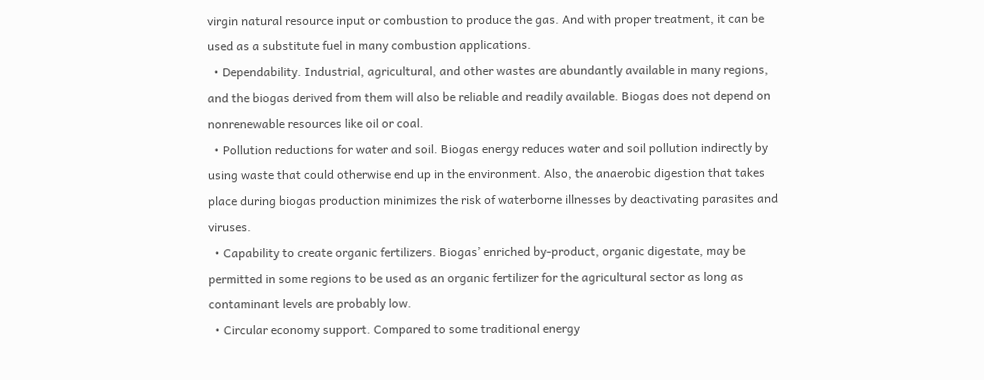virgin natural resource input or combustion to produce the gas. And with proper treatment, it can be used as a substitute fuel in many combustion applications.
  • Dependability. Industrial, agricultural, and other wastes are abundantly available in many regions, and the biogas derived from them will also be reliable and readily available. Biogas does not depend on nonrenewable resources like oil or coal.
  • Pollution reductions for water and soil. Biogas energy reduces water and soil pollution indirectly by using waste that could otherwise end up in the environment. Also, the anaerobic digestion that takes place during biogas production minimizes the risk of waterborne illnesses by deactivating parasites and viruses.
  • Capability to create organic fertilizers. Biogas’ enriched by-product, organic digestate, may be permitted in some regions to be used as an organic fertilizer for the agricultural sector as long as contaminant levels are probably low.
  • Circular economy support. Compared to some traditional energy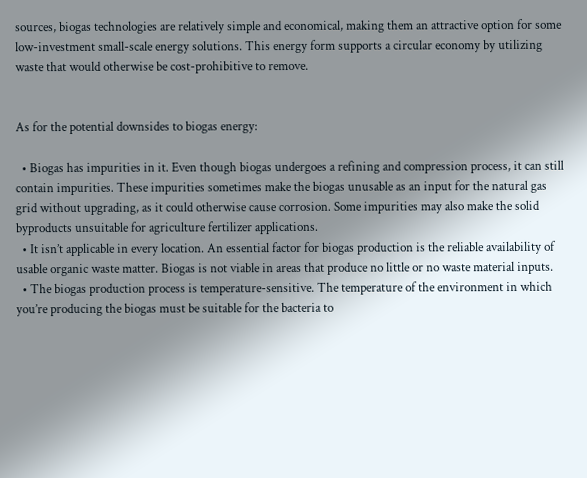sources, biogas technologies are relatively simple and economical, making them an attractive option for some low-investment small-scale energy solutions. This energy form supports a circular economy by utilizing waste that would otherwise be cost-prohibitive to remove.


As for the potential downsides to biogas energy:

  • Biogas has impurities in it. Even though biogas undergoes a refining and compression process, it can still contain impurities. These impurities sometimes make the biogas unusable as an input for the natural gas grid without upgrading, as it could otherwise cause corrosion. Some impurities may also make the solid byproducts unsuitable for agriculture fertilizer applications.
  • It isn’t applicable in every location. An essential factor for biogas production is the reliable availability of usable organic waste matter. Biogas is not viable in areas that produce no little or no waste material inputs.
  • The biogas production process is temperature-sensitive. The temperature of the environment in which you’re producing the biogas must be suitable for the bacteria to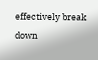effectively break down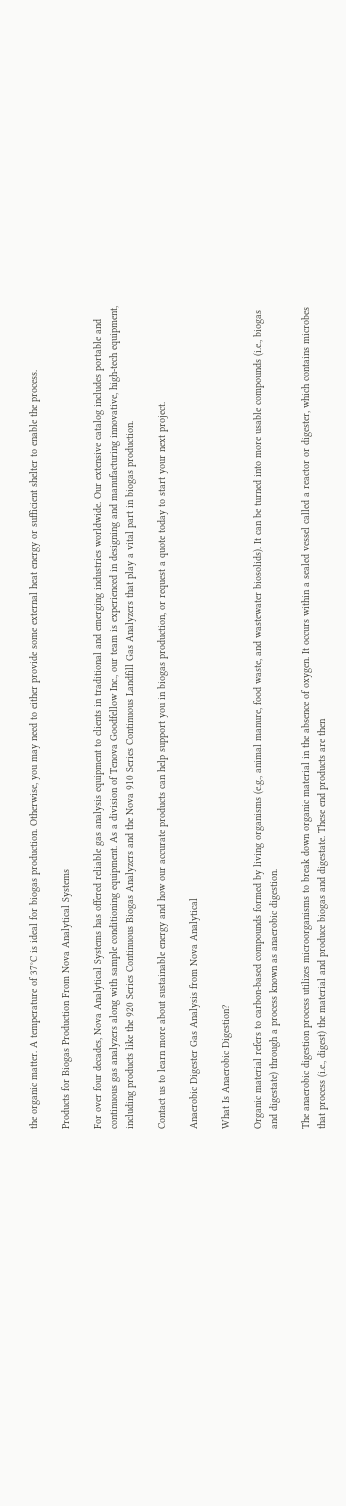the organic matter. A temperature of 37°C is ideal for biogas production. Otherwise, you may need to either provide some external heat energy or sufficient shelter to enable the process.

Products for Biogas Production From Nova Analytical Systems

For over four decades, Nova Analytical Systems has offered reliable gas analysis equipment to clients in traditional and emerging industries worldwide. Our extensive catalog includes portable and continuous gas analyzers along with sample conditioning equipment. As a division of Tenova Goodfellow Inc., our team is experienced in designing and manufacturing innovative, high-tech equipment, including products like the 920 Series Continuous Biogas Analyzers and the Nova 910 Series Continuous Landfill Gas Analyzers that play a vital part in biogas production.

Contact us to learn more about sustainable energy and how our accurate products can help support you in biogas production, or request a quote today to start your next project.

Anaerobic Digester Gas Analysis from Nova Analytical

What Is Anaerobic Digestion?

Organic material refers to carbon-based compounds formed by living organisms (e.g., animal manure, food waste, and wastewater biosolids). It can be turned into more usable compounds (i.e., biogas and digestate) through a process known as anaerobic digestion.

The anaerobic digestion process utilizes microorganisms to break down organic material in the absence of oxygen. It occurs within a sealed vessel called a reactor or digester, which contains microbes that process (i.e., digest) the material and produce biogas and digestate. These end products are then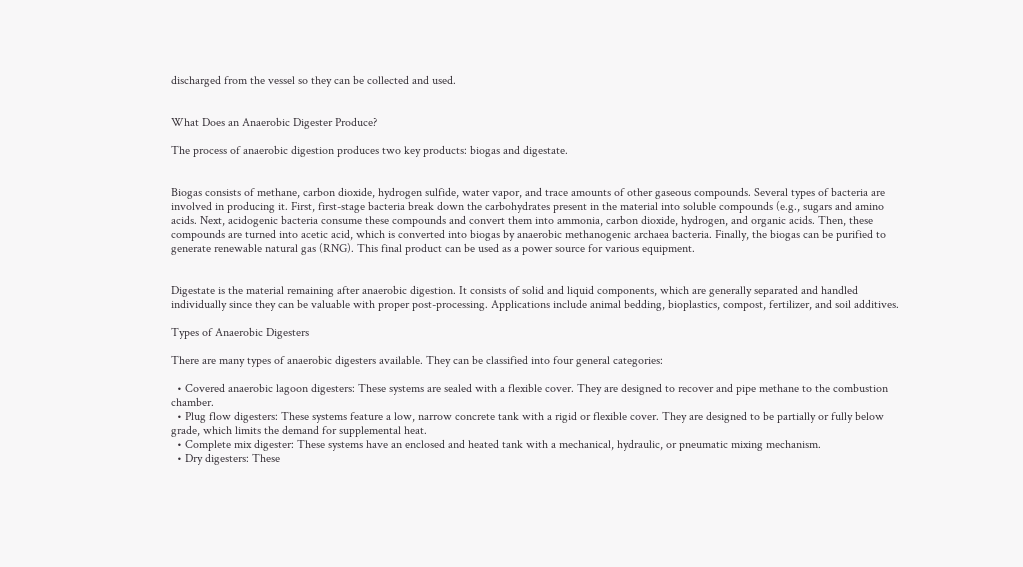discharged from the vessel so they can be collected and used.


What Does an Anaerobic Digester Produce?

The process of anaerobic digestion produces two key products: biogas and digestate.


Biogas consists of methane, carbon dioxide, hydrogen sulfide, water vapor, and trace amounts of other gaseous compounds. Several types of bacteria are involved in producing it. First, first-stage bacteria break down the carbohydrates present in the material into soluble compounds (e.g., sugars and amino acids. Next, acidogenic bacteria consume these compounds and convert them into ammonia, carbon dioxide, hydrogen, and organic acids. Then, these compounds are turned into acetic acid, which is converted into biogas by anaerobic methanogenic archaea bacteria. Finally, the biogas can be purified to generate renewable natural gas (RNG). This final product can be used as a power source for various equipment.


Digestate is the material remaining after anaerobic digestion. It consists of solid and liquid components, which are generally separated and handled individually since they can be valuable with proper post-processing. Applications include animal bedding, bioplastics, compost, fertilizer, and soil additives.

Types of Anaerobic Digesters

There are many types of anaerobic digesters available. They can be classified into four general categories:

  • Covered anaerobic lagoon digesters: These systems are sealed with a flexible cover. They are designed to recover and pipe methane to the combustion chamber.
  • Plug flow digesters: These systems feature a low, narrow concrete tank with a rigid or flexible cover. They are designed to be partially or fully below grade, which limits the demand for supplemental heat.
  • Complete mix digester: These systems have an enclosed and heated tank with a mechanical, hydraulic, or pneumatic mixing mechanism.
  • Dry digesters: These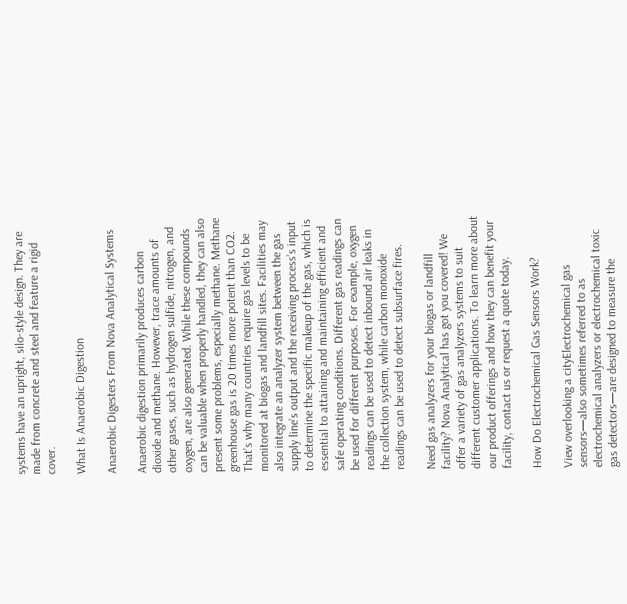systems have an upright, silo-style design. They are made from concrete and steel and feature a rigid cover.

What Is Anaerobic Digestion

Anaerobic Digesters From Nova Analytical Systems

Anaerobic digestion primarily produces carbon dioxide and methane. However, trace amounts of other gases, such as hydrogen sulfide, nitrogen, and oxygen, are also generated. While these compounds can be valuable when properly handled, they can also present some problems, especially methane. Methane greenhouse gas is 20 times more potent than CO2. That’s why many countries require gas levels to be monitored at biogas and landfill sites. Facilities may also integrate an analyzer system between the gas supply line’s output and the receiving process’s input to determine the specific makeup of the gas, which is essential to attaining and maintaining efficient and safe operating conditions. Different gas readings can be used for different purposes. For example, oxygen readings can be used to detect inbound air leaks in the collection system, while carbon monoxide readings can be used to detect subsurface fires.

Need gas analyzers for your biogas or landfill facility? Nova Analytical has got you covered! We offer a variety of gas analyzers systems to suit different customer applications. To learn more about our product offerings and how they can benefit your facility, contact us or request a quote today.

How Do Electrochemical Gas Sensors Work?

View overlooking a cityElectrochemical gas sensors—also sometimes referred to as electrochemical analyzers or electrochemical toxic gas detectors—are designed to measure the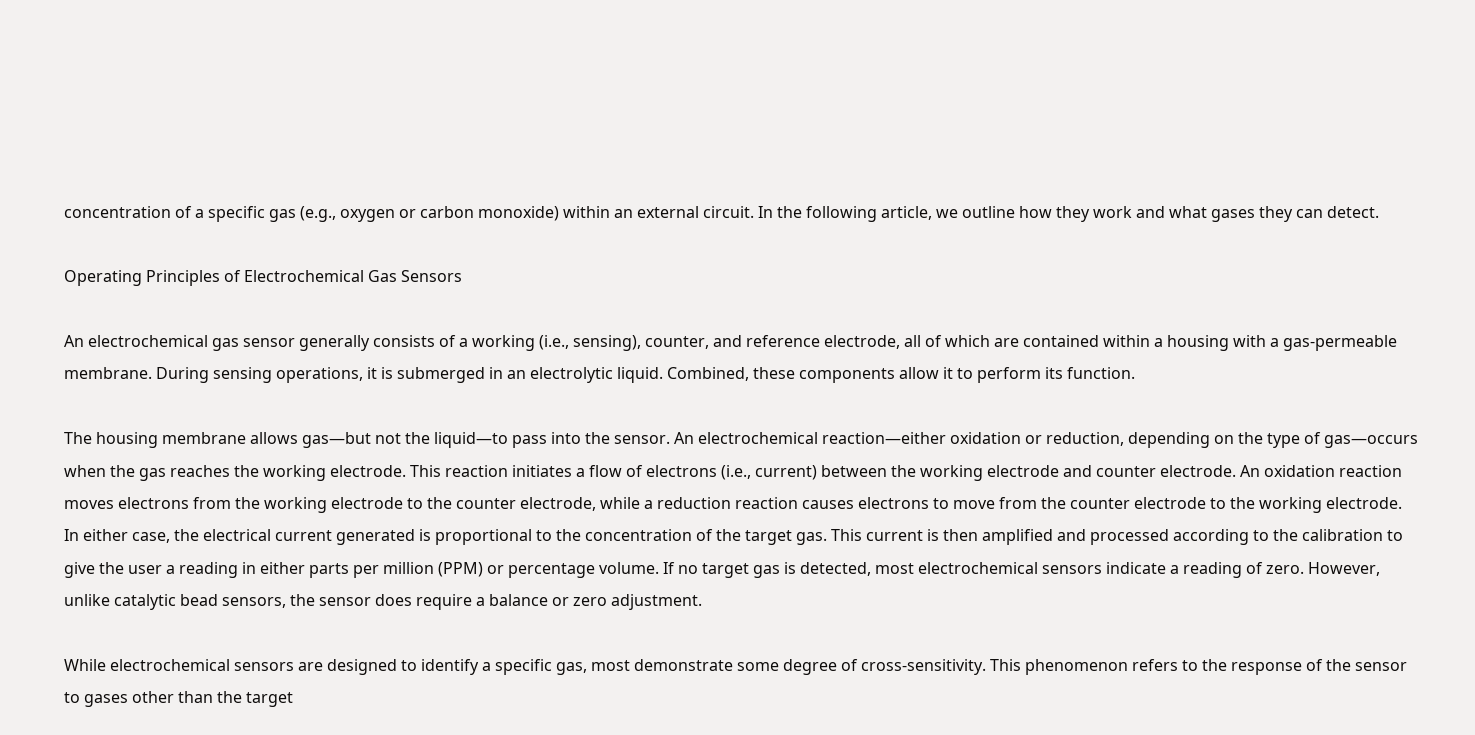concentration of a specific gas (e.g., oxygen or carbon monoxide) within an external circuit. In the following article, we outline how they work and what gases they can detect.

Operating Principles of Electrochemical Gas Sensors

An electrochemical gas sensor generally consists of a working (i.e., sensing), counter, and reference electrode, all of which are contained within a housing with a gas-permeable membrane. During sensing operations, it is submerged in an electrolytic liquid. Combined, these components allow it to perform its function.

The housing membrane allows gas—but not the liquid—to pass into the sensor. An electrochemical reaction—either oxidation or reduction, depending on the type of gas—occurs when the gas reaches the working electrode. This reaction initiates a flow of electrons (i.e., current) between the working electrode and counter electrode. An oxidation reaction moves electrons from the working electrode to the counter electrode, while a reduction reaction causes electrons to move from the counter electrode to the working electrode. In either case, the electrical current generated is proportional to the concentration of the target gas. This current is then amplified and processed according to the calibration to give the user a reading in either parts per million (PPM) or percentage volume. If no target gas is detected, most electrochemical sensors indicate a reading of zero. However, unlike catalytic bead sensors, the sensor does require a balance or zero adjustment.

While electrochemical sensors are designed to identify a specific gas, most demonstrate some degree of cross-sensitivity. This phenomenon refers to the response of the sensor to gases other than the target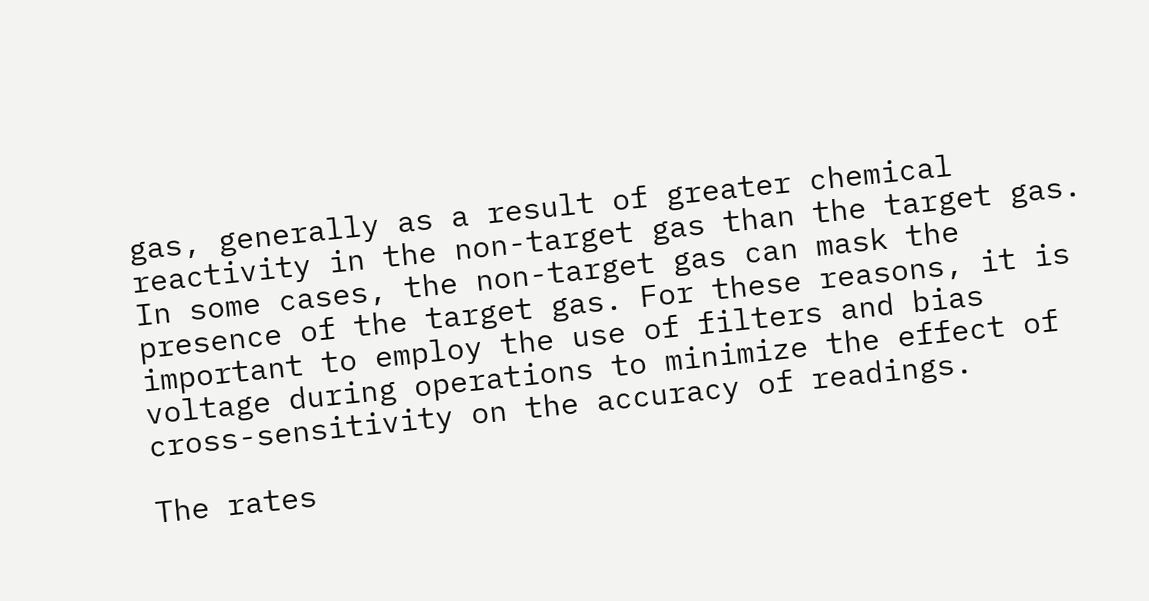gas, generally as a result of greater chemical reactivity in the non-target gas than the target gas. In some cases, the non-target gas can mask the presence of the target gas. For these reasons, it is important to employ the use of filters and bias voltage during operations to minimize the effect of cross-sensitivity on the accuracy of readings.

The rates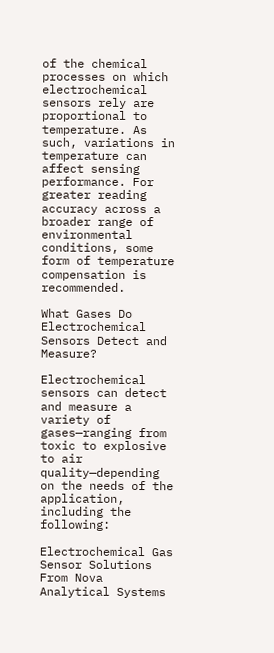of the chemical processes on which electrochemical sensors rely are proportional to temperature. As such, variations in temperature can affect sensing performance. For greater reading accuracy across a broader range of environmental conditions, some form of temperature compensation is recommended.

What Gases Do Electrochemical Sensors Detect and Measure?

Electrochemical sensors can detect and measure a variety of gases—ranging from toxic to explosive to air quality—depending on the needs of the application, including the following:

Electrochemical Gas Sensor Solutions From Nova Analytical Systems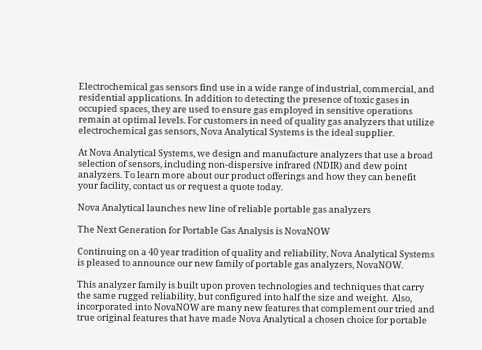Electrochemical gas sensors find use in a wide range of industrial, commercial, and residential applications. In addition to detecting the presence of toxic gases in occupied spaces, they are used to ensure gas employed in sensitive operations remain at optimal levels. For customers in need of quality gas analyzers that utilize electrochemical gas sensors, Nova Analytical Systems is the ideal supplier.

At Nova Analytical Systems, we design and manufacture analyzers that use a broad selection of sensors, including non-dispersive infrared (NDIR) and dew point analyzers. To learn more about our product offerings and how they can benefit your facility, contact us or request a quote today.

Nova Analytical launches new line of reliable portable gas analyzers

The Next Generation for Portable Gas Analysis is NovaNOW

Continuing on a 40 year tradition of quality and reliability, Nova Analytical Systems is pleased to announce our new family of portable gas analyzers, NovaNOW.

This analyzer family is built upon proven technologies and techniques that carry the same rugged reliability, but configured into half the size and weight.  Also, incorporated into NovaNOW are many new features that complement our tried and true original features that have made Nova Analytical a chosen choice for portable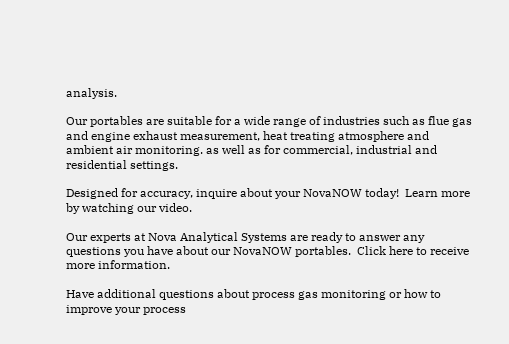analysis.

Our portables are suitable for a wide range of industries such as flue gas and engine exhaust measurement, heat treating atmosphere and ambient air monitoring. as well as for commercial, industrial and residential settings.

Designed for accuracy, inquire about your NovaNOW today!  Learn more by watching our video.

Our experts at Nova Analytical Systems are ready to answer any questions you have about our NovaNOW portables.  Click here to receive more information.

Have additional questions about process gas monitoring or how to improve your process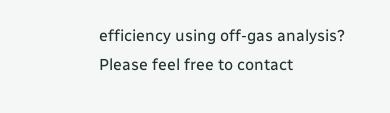efficiency using off-gas analysis?  Please feel free to contact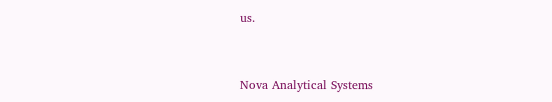us.


Nova Analytical Systems